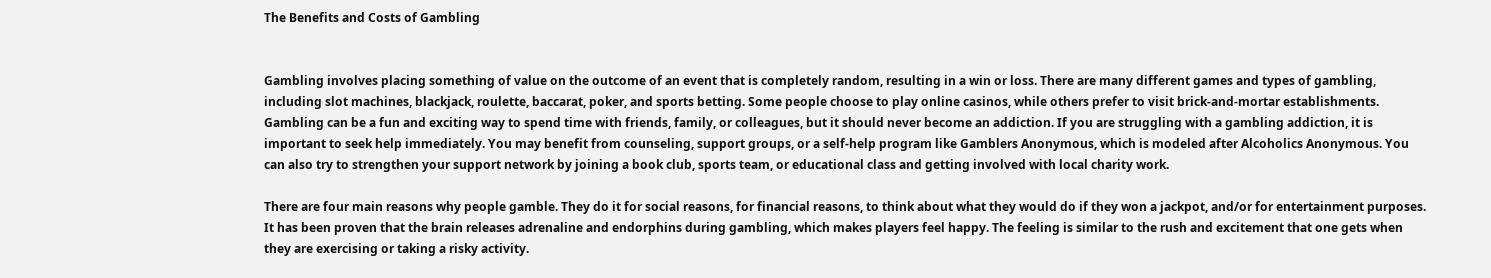The Benefits and Costs of Gambling


Gambling involves placing something of value on the outcome of an event that is completely random, resulting in a win or loss. There are many different games and types of gambling, including slot machines, blackjack, roulette, baccarat, poker, and sports betting. Some people choose to play online casinos, while others prefer to visit brick-and-mortar establishments. Gambling can be a fun and exciting way to spend time with friends, family, or colleagues, but it should never become an addiction. If you are struggling with a gambling addiction, it is important to seek help immediately. You may benefit from counseling, support groups, or a self-help program like Gamblers Anonymous, which is modeled after Alcoholics Anonymous. You can also try to strengthen your support network by joining a book club, sports team, or educational class and getting involved with local charity work.

There are four main reasons why people gamble. They do it for social reasons, for financial reasons, to think about what they would do if they won a jackpot, and/or for entertainment purposes. It has been proven that the brain releases adrenaline and endorphins during gambling, which makes players feel happy. The feeling is similar to the rush and excitement that one gets when they are exercising or taking a risky activity.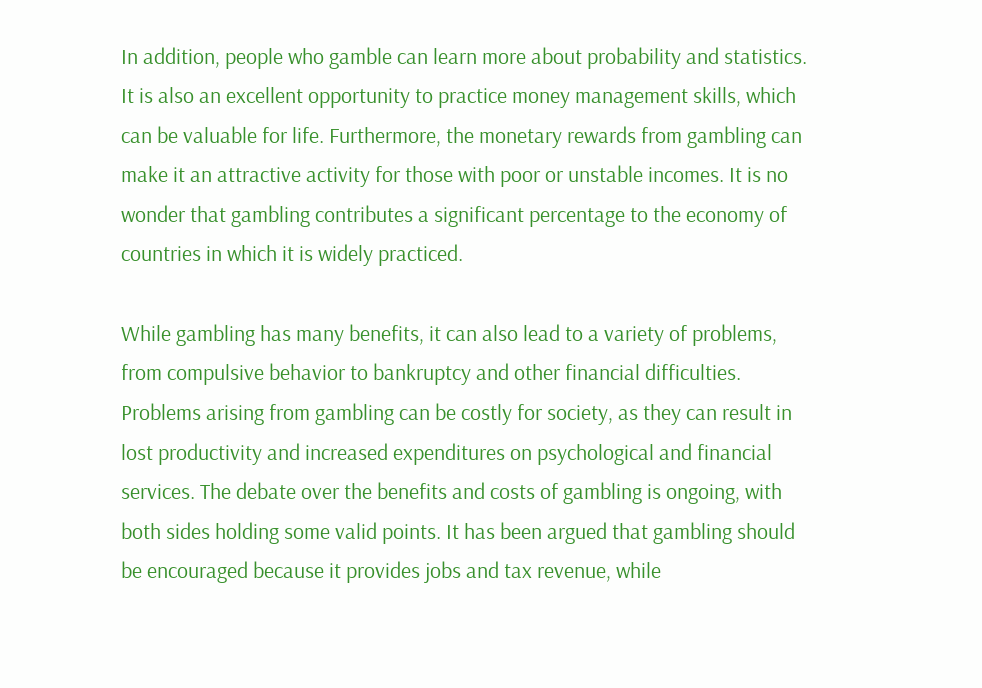In addition, people who gamble can learn more about probability and statistics. It is also an excellent opportunity to practice money management skills, which can be valuable for life. Furthermore, the monetary rewards from gambling can make it an attractive activity for those with poor or unstable incomes. It is no wonder that gambling contributes a significant percentage to the economy of countries in which it is widely practiced.

While gambling has many benefits, it can also lead to a variety of problems, from compulsive behavior to bankruptcy and other financial difficulties. Problems arising from gambling can be costly for society, as they can result in lost productivity and increased expenditures on psychological and financial services. The debate over the benefits and costs of gambling is ongoing, with both sides holding some valid points. It has been argued that gambling should be encouraged because it provides jobs and tax revenue, while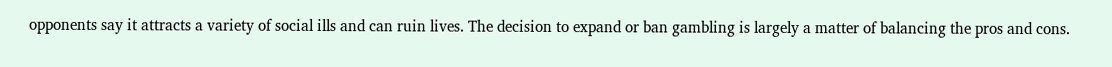opponents say it attracts a variety of social ills and can ruin lives. The decision to expand or ban gambling is largely a matter of balancing the pros and cons.